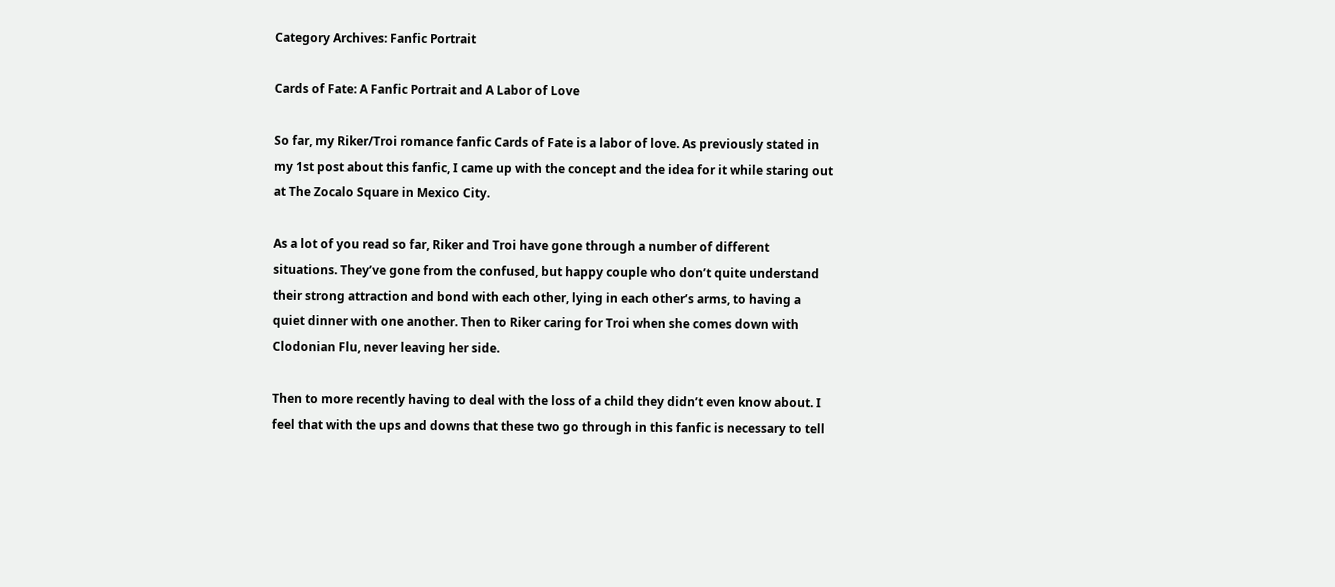Category Archives: Fanfic Portrait

Cards of Fate: A Fanfic Portrait and A Labor of Love

So far, my Riker/Troi romance fanfic Cards of Fate is a labor of love. As previously stated in my 1st post about this fanfic, I came up with the concept and the idea for it while staring out at The Zocalo Square in Mexico City.

As a lot of you read so far, Riker and Troi have gone through a number of different situations. They’ve gone from the confused, but happy couple who don’t quite understand their strong attraction and bond with each other, lying in each other’s arms, to having a quiet dinner with one another. Then to Riker caring for Troi when she comes down with Clodonian Flu, never leaving her side.

Then to more recently having to deal with the loss of a child they didn’t even know about. I feel that with the ups and downs that these two go through in this fanfic is necessary to tell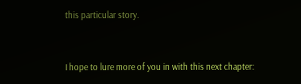this particular story.


I hope to lure more of you in with this next chapter: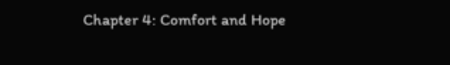Chapter 4: Comfort and Hope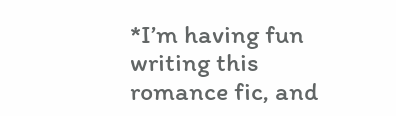*I’m having fun writing this romance fic, and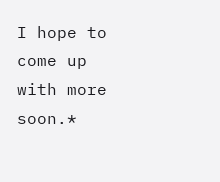I hope to come up with more soon.*